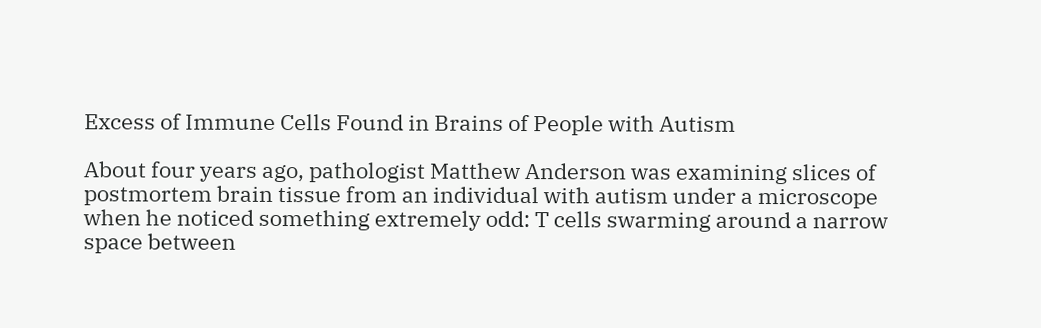Excess of Immune Cells Found in Brains of People with Autism

About four years ago, pathologist Matthew Anderson was examining slices of postmortem brain tissue from an individual with autism under a microscope when he noticed something extremely odd: T cells swarming around a narrow space between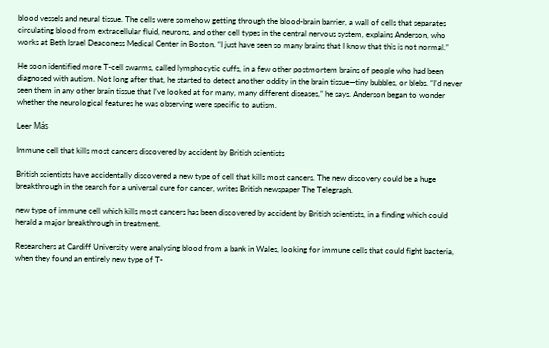blood vessels and neural tissue. The cells were somehow getting through the blood-brain barrier, a wall of cells that separates circulating blood from extracellular fluid, neurons, and other cell types in the central nervous system, explains Anderson, who works at Beth Israel Deaconess Medical Center in Boston. “I just have seen so many brains that I know that this is not normal.”

He soon identified more T-cell swarms, called lymphocytic cuffs, in a few other postmortem brains of people who had been diagnosed with autism. Not long after that, he started to detect another oddity in the brain tissue—tiny bubbles, or blebs. “I’d never seen them in any other brain tissue that I’ve looked at for many, many different diseases,” he says. Anderson began to wonder whether the neurological features he was observing were specific to autism.

Leer Más

Immune cell that kills most cancers discovered by accident by British scientists

British scientists have accidentally discovered a new type of cell that kills most cancers. The new discovery could be a huge breakthrough in the search for a universal cure for cancer, writes British newspaper The Telegraph.

new type of immune cell which kills most cancers has been discovered by accident by British scientists, in a finding which could herald a major breakthrough in treatment.

Researchers at Cardiff University were analysing blood from a bank in Wales, looking for immune cells that could fight bacteria, when they found an entirely new type of T-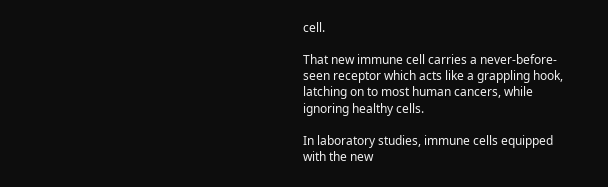cell.

That new immune cell carries a never-before-seen receptor which acts like a grappling hook, latching on to most human cancers, while ignoring healthy cells.

In laboratory studies, immune cells equipped with the new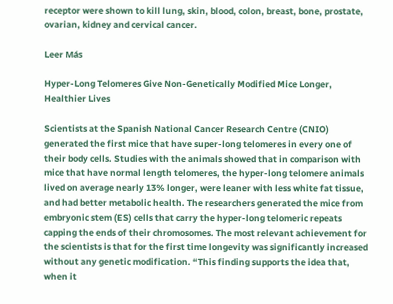receptor were shown to kill lung, skin, blood, colon, breast, bone, prostate, ovarian, kidney and cervical cancer.

Leer Más

Hyper-Long Telomeres Give Non-Genetically Modified Mice Longer, Healthier Lives

Scientists at the Spanish National Cancer Research Centre (CNIO) generated the first mice that have super-long telomeres in every one of their body cells. Studies with the animals showed that in comparison with mice that have normal length telomeres, the hyper-long telomere animals lived on average nearly 13% longer, were leaner with less white fat tissue, and had better metabolic health. The researchers generated the mice from embryonic stem (ES) cells that carry the hyper-long telomeric repeats capping the ends of their chromosomes. The most relevant achievement for the scientists is that for the first time longevity was significantly increased without any genetic modification. “This finding supports the idea that, when it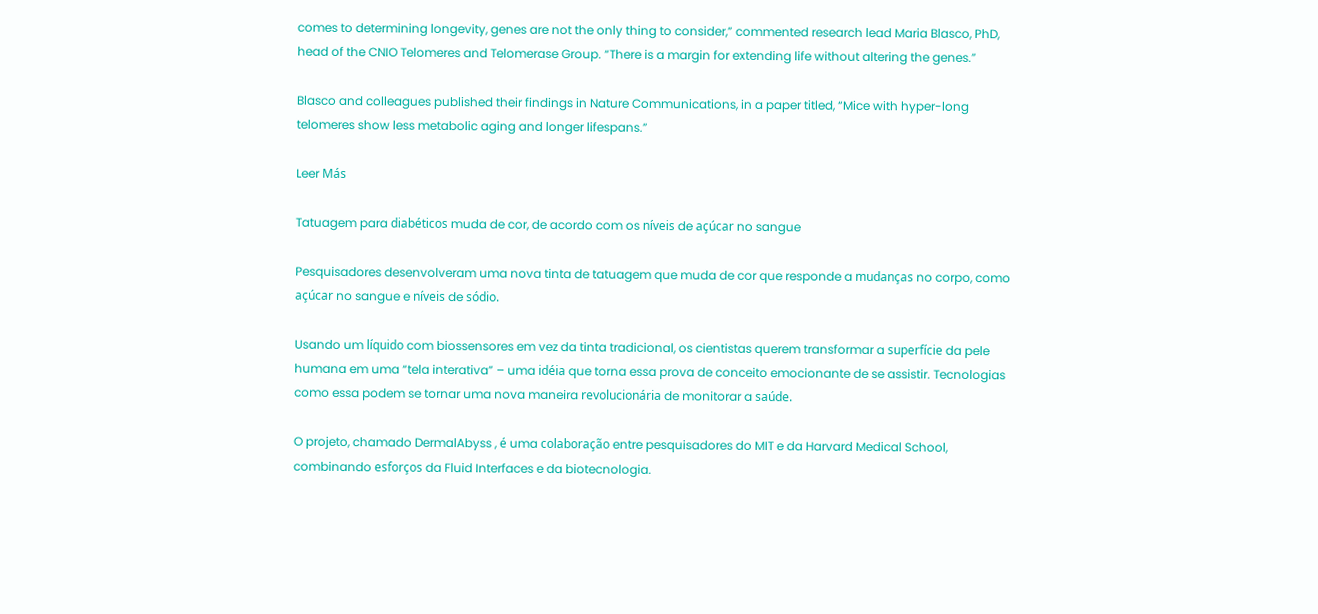comes to determining longevity, genes are not the only thing to consider,” commented research lead Maria Blasco, PhD, head of the CNIO Telomeres and Telomerase Group. “There is a margin for extending life without altering the genes.”

Blasco and colleagues published their findings in Nature Communications, in a paper titled, “Mice with hyper-long telomeres show less metabolic aging and longer lifespans.”

Leer Más

Tatuagem para diabéticos muda de cor, de acordo com os níveis de açúcar no sangue

Pesquisadores desenvolveram uma nova tinta de tatuagem que muda de cor que responde a mudanças no corpo, como açúcar no sangue e níveis de sódio.

Usando um líquido com biossensores em vez da tinta tradicional, os cientistas querem transformar a superfície da pele humana em uma “tela interativa” – uma idéia que torna essa prova de conceito emocionante de se assistir. Tecnologias como essa podem se tornar uma nova maneira revolucionária de monitorar a saúde.

O projeto, chamado DermalAbyss , é uma colaboração entre pesquisadores do MIT e da Harvard Medical School, combinando esforços da Fluid Interfaces e da biotecnologia.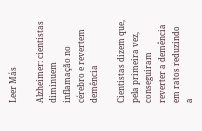Leer Más

Alzheimer: cientistas diminuem inflamação no cérebro e revertem demência

Cientistas dizem que, pela primeira vez, conseguiram reverter a demência em ratos reduzindo a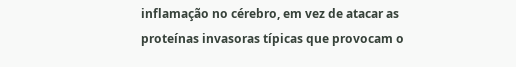inflamação no cérebro, em vez de atacar as proteínas invasoras típicas que provocam o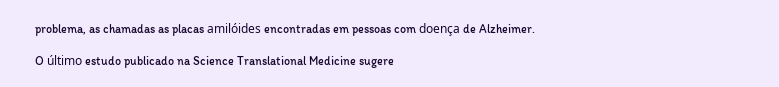problema, as chamadas as placas amilóides encontradas em pessoas com doença de Alzheimer.

O último estudo publicado na Science Translational Medicine sugere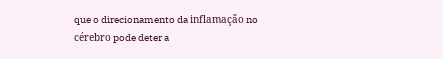que o direcionamento da inflamação no cérebro pode deter a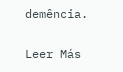demência.

Leer Más